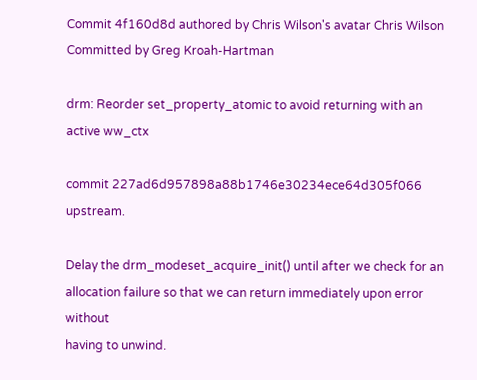Commit 4f160d8d authored by Chris Wilson's avatar Chris Wilson Committed by Greg Kroah-Hartman

drm: Reorder set_property_atomic to avoid returning with an active ww_ctx

commit 227ad6d957898a88b1746e30234ece64d305f066 upstream.

Delay the drm_modeset_acquire_init() until after we check for an
allocation failure so that we can return immediately upon error without
having to unwind.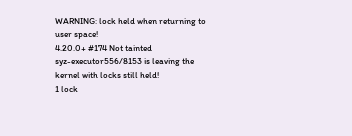WARNING: lock held when returning to user space!
4.20.0+ #174 Not tainted
syz-executor556/8153 is leaving the kernel with locks still held!
1 lock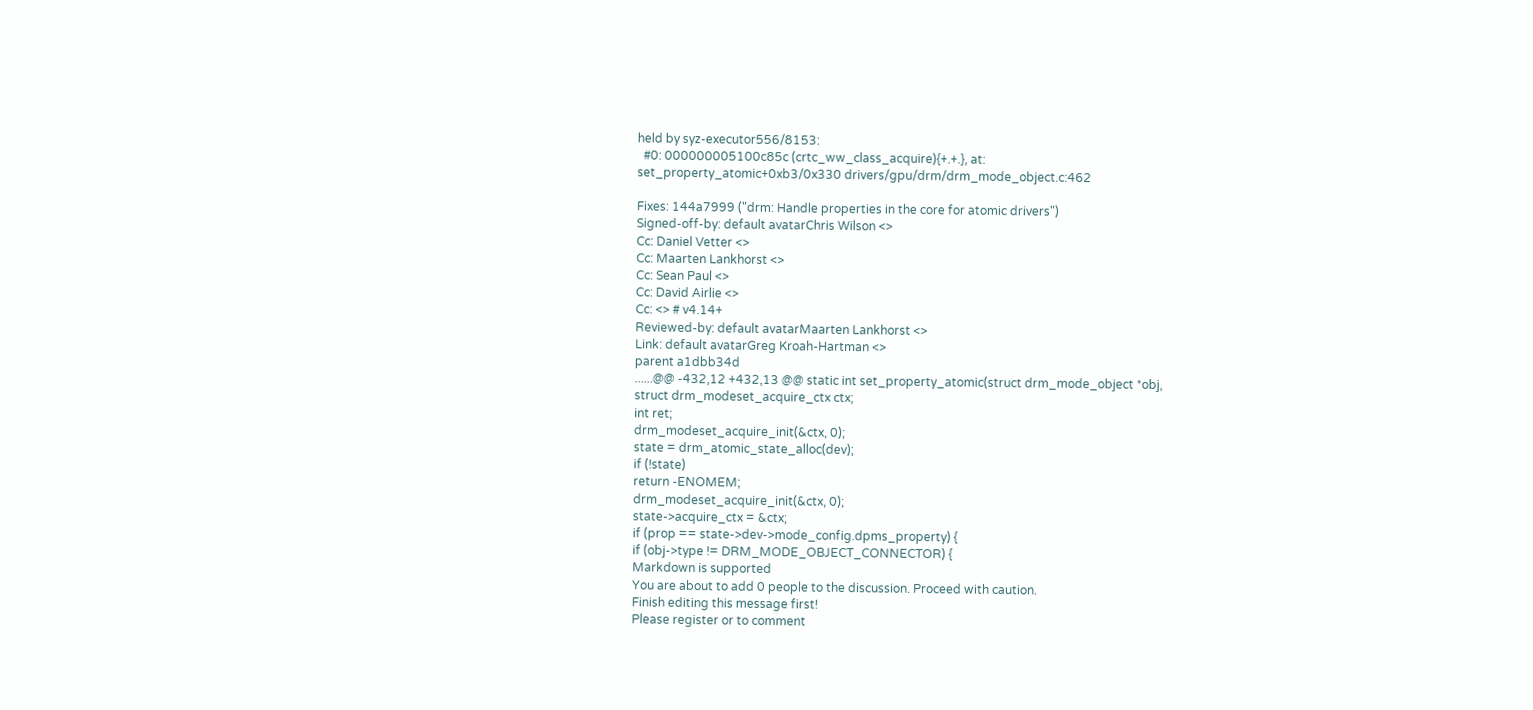held by syz-executor556/8153:
  #0: 000000005100c85c (crtc_ww_class_acquire){+.+.}, at:
set_property_atomic+0xb3/0x330 drivers/gpu/drm/drm_mode_object.c:462

Fixes: 144a7999 ("drm: Handle properties in the core for atomic drivers")
Signed-off-by: default avatarChris Wilson <>
Cc: Daniel Vetter <>
Cc: Maarten Lankhorst <>
Cc: Sean Paul <>
Cc: David Airlie <>
Cc: <> # v4.14+
Reviewed-by: default avatarMaarten Lankhorst <>
Link: default avatarGreg Kroah-Hartman <>
parent a1dbb34d
......@@ -432,12 +432,13 @@ static int set_property_atomic(struct drm_mode_object *obj,
struct drm_modeset_acquire_ctx ctx;
int ret;
drm_modeset_acquire_init(&ctx, 0);
state = drm_atomic_state_alloc(dev);
if (!state)
return -ENOMEM;
drm_modeset_acquire_init(&ctx, 0);
state->acquire_ctx = &ctx;
if (prop == state->dev->mode_config.dpms_property) {
if (obj->type != DRM_MODE_OBJECT_CONNECTOR) {
Markdown is supported
You are about to add 0 people to the discussion. Proceed with caution.
Finish editing this message first!
Please register or to comment